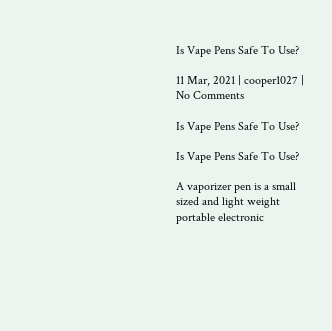Is Vape Pens Safe To Use?

11 Mar, 2021 | cooper1027 | No Comments

Is Vape Pens Safe To Use?

Is Vape Pens Safe To Use?

A vaporizer pen is a small sized and light weight portable electronic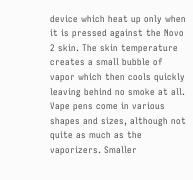device which heat up only when it is pressed against the Novo 2 skin. The skin temperature creates a small bubble of vapor which then cools quickly leaving behind no smoke at all. Vape pens come in various shapes and sizes, although not quite as much as the vaporizers. Smaller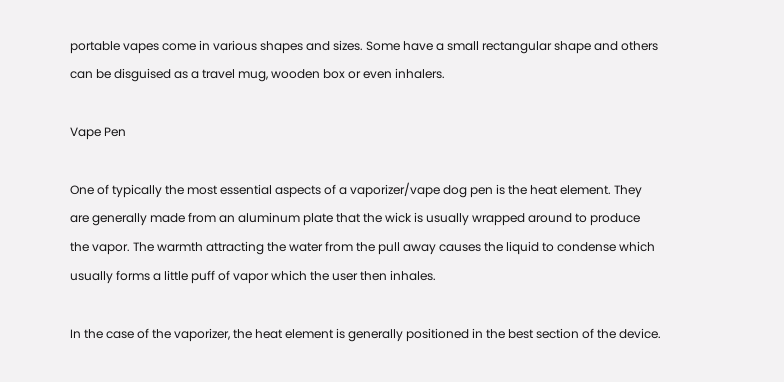portable vapes come in various shapes and sizes. Some have a small rectangular shape and others can be disguised as a travel mug, wooden box or even inhalers.

Vape Pen

One of typically the most essential aspects of a vaporizer/vape dog pen is the heat element. They are generally made from an aluminum plate that the wick is usually wrapped around to produce the vapor. The warmth attracting the water from the pull away causes the liquid to condense which usually forms a little puff of vapor which the user then inhales.

In the case of the vaporizer, the heat element is generally positioned in the best section of the device.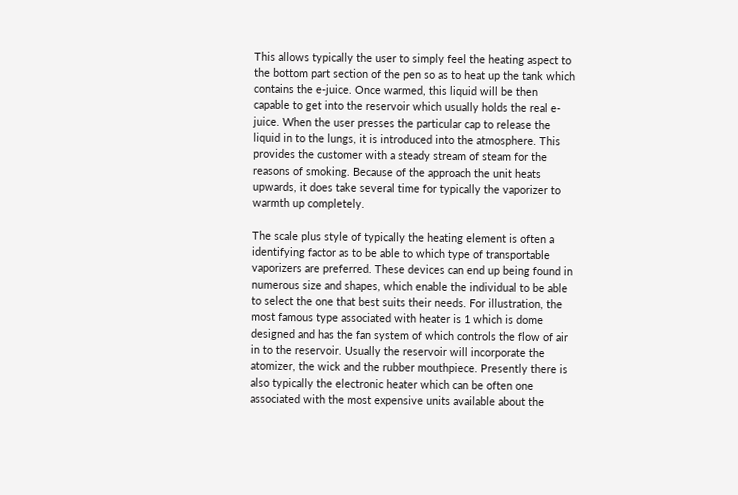This allows typically the user to simply feel the heating aspect to the bottom part section of the pen so as to heat up the tank which contains the e-juice. Once warmed, this liquid will be then capable to get into the reservoir which usually holds the real e-juice. When the user presses the particular cap to release the liquid in to the lungs, it is introduced into the atmosphere. This provides the customer with a steady stream of steam for the reasons of smoking. Because of the approach the unit heats upwards, it does take several time for typically the vaporizer to warmth up completely.

The scale plus style of typically the heating element is often a identifying factor as to be able to which type of transportable vaporizers are preferred. These devices can end up being found in numerous size and shapes, which enable the individual to be able to select the one that best suits their needs. For illustration, the most famous type associated with heater is 1 which is dome designed and has the fan system of which controls the flow of air in to the reservoir. Usually the reservoir will incorporate the atomizer, the wick and the rubber mouthpiece. Presently there is also typically the electronic heater which can be often one associated with the most expensive units available about the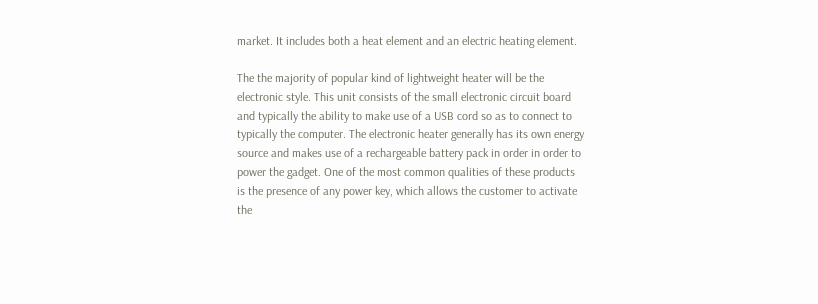market. It includes both a heat element and an electric heating element.

The the majority of popular kind of lightweight heater will be the electronic style. This unit consists of the small electronic circuit board and typically the ability to make use of a USB cord so as to connect to typically the computer. The electronic heater generally has its own energy source and makes use of a rechargeable battery pack in order in order to power the gadget. One of the most common qualities of these products is the presence of any power key, which allows the customer to activate the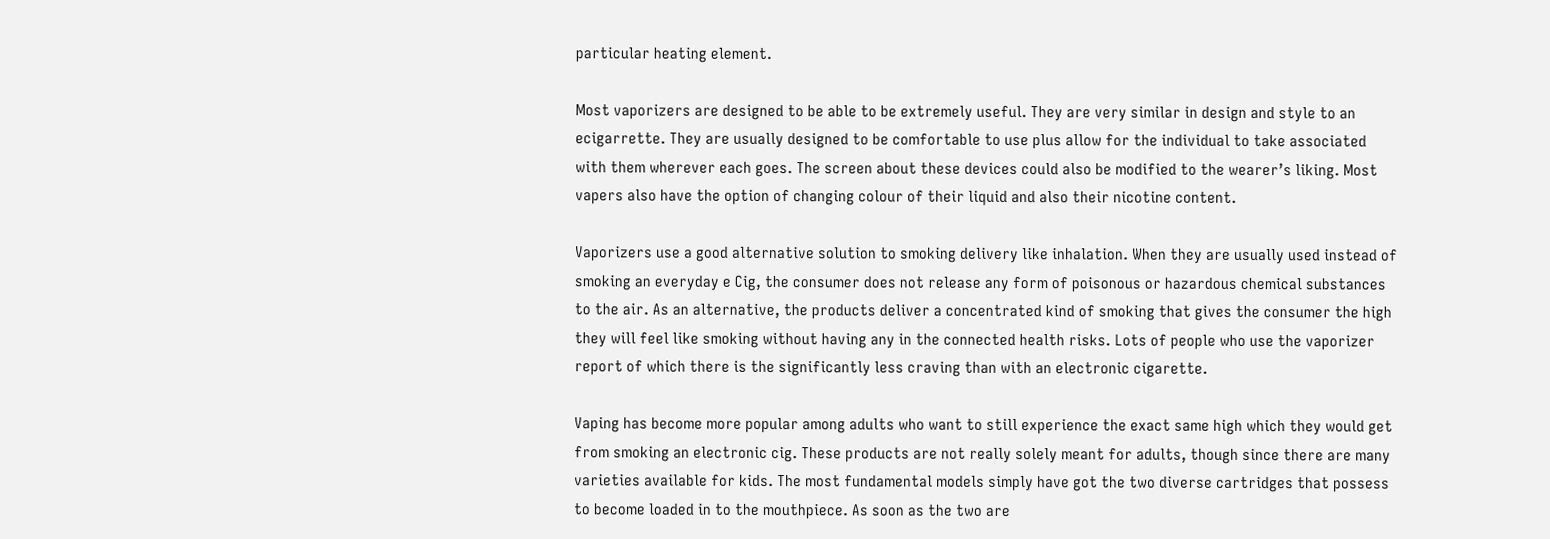particular heating element.

Most vaporizers are designed to be able to be extremely useful. They are very similar in design and style to an ecigarrette. They are usually designed to be comfortable to use plus allow for the individual to take associated with them wherever each goes. The screen about these devices could also be modified to the wearer’s liking. Most vapers also have the option of changing colour of their liquid and also their nicotine content.

Vaporizers use a good alternative solution to smoking delivery like inhalation. When they are usually used instead of smoking an everyday e Cig, the consumer does not release any form of poisonous or hazardous chemical substances to the air. As an alternative, the products deliver a concentrated kind of smoking that gives the consumer the high they will feel like smoking without having any in the connected health risks. Lots of people who use the vaporizer report of which there is the significantly less craving than with an electronic cigarette.

Vaping has become more popular among adults who want to still experience the exact same high which they would get from smoking an electronic cig. These products are not really solely meant for adults, though since there are many varieties available for kids. The most fundamental models simply have got the two diverse cartridges that possess to become loaded in to the mouthpiece. As soon as the two are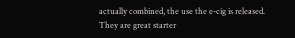actually combined, the use the e-cig is released. They are great starter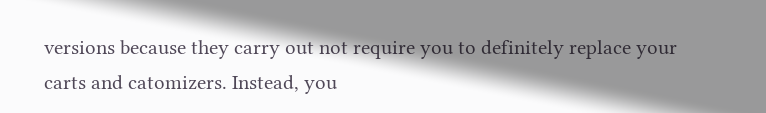versions because they carry out not require you to definitely replace your carts and catomizers. Instead, you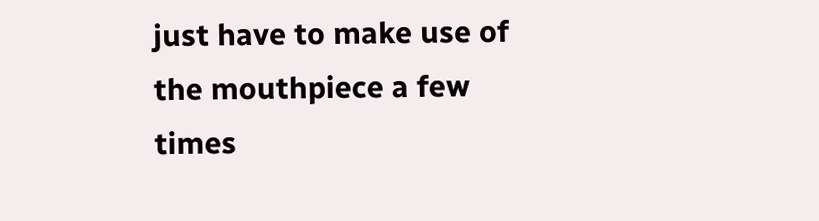just have to make use of the mouthpiece a few times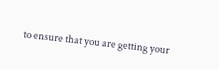to ensure that you are getting your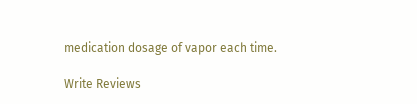medication dosage of vapor each time.

Write Reviews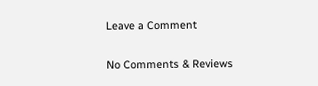Leave a Comment

No Comments & Reviews